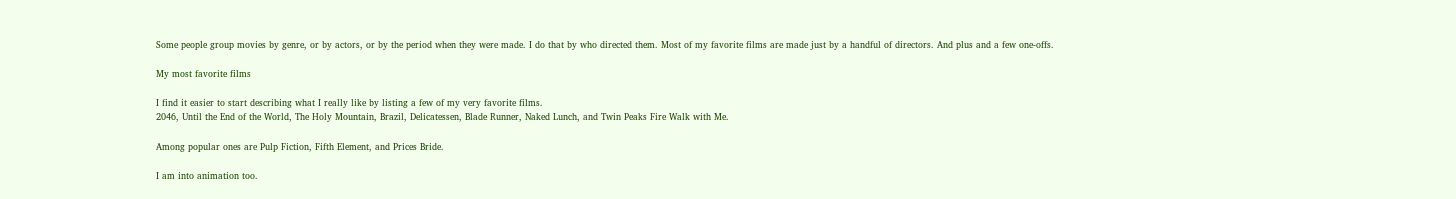Some people group movies by genre, or by actors, or by the period when they were made. I do that by who directed them. Most of my favorite films are made just by a handful of directors. And plus and a few one-offs.

My most favorite films

I find it easier to start describing what I really like by listing a few of my very favorite films.
2046, Until the End of the World, The Holy Mountain, Brazil, Delicatessen, Blade Runner, Naked Lunch, and Twin Peaks Fire Walk with Me.

Among popular ones are Pulp Fiction, Fifth Element, and Prices Bride.

I am into animation too.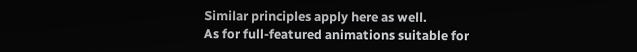Similar principles apply here as well.
As for full-featured animations suitable for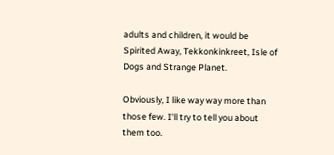adults and children, it would be Spirited Away, Tekkonkinkreet, Isle of Dogs and Strange Planet.

Obviously, I like way way more than those few. I'll try to tell you about them too.